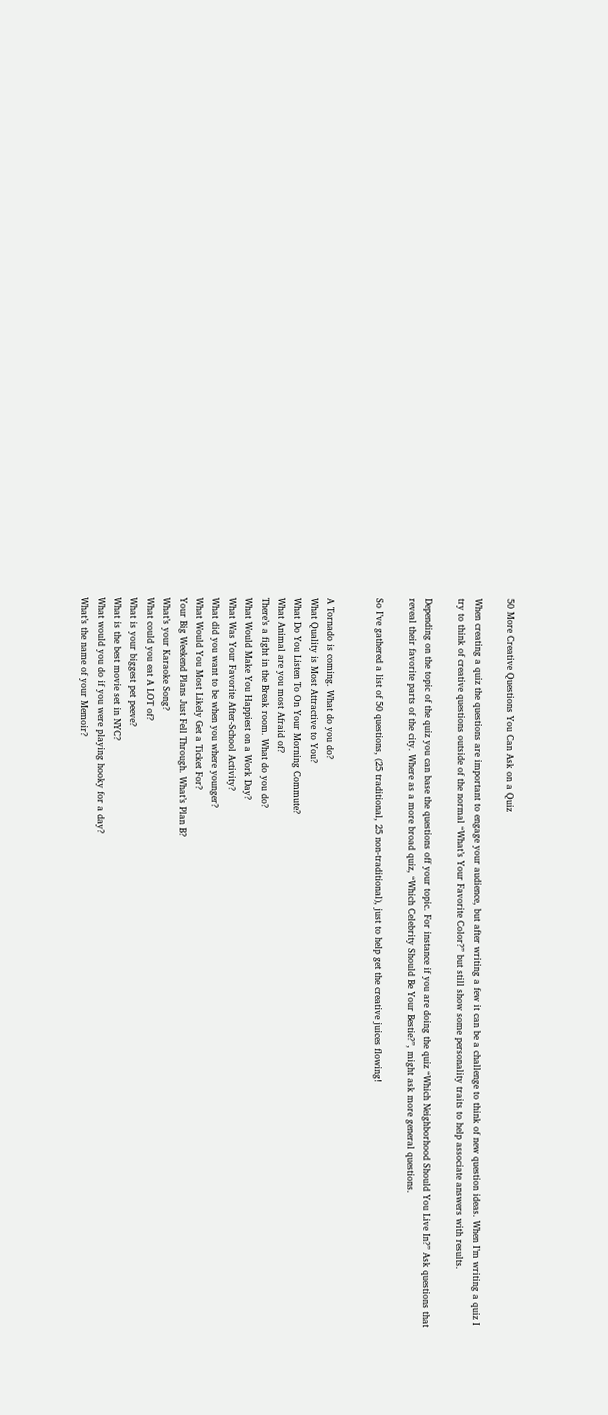50 More Creative Questions You Can Ask on a Quiz

When creating a quiz the questions are important to engage your audience, but after writing a few it can be a challenge to think of new question ideas. When I’m writing a quiz I try to think of creative questions outside of the normal “What’s Your Favorite Color?” but still show some personality traits to help associate answers with results.

Depending on the topic of the quiz you can base the questions off your topic. For instance if you are doing the quiz “Which Neighborhood Should You Live In?” Ask questions that reveal their favorite parts of the city. Where as a more broad quiz, “Which Celebrity Should Be Your Bestie?”, might ask more general questions.

So I’ve gathered a list of 50 questions, (25 traditional, 25 non-traditional), just to help get the creative juices flowing!


A Tornado is coming. What do you do?
What Quality is Most Attractive to You?
What Do You Listen To On Your Morning Commute?
What Animal are you most Afraid of?
There’s a fight in the Break room. What do you do?
What Would Make You Happiest on a Work Day?
What Was Your Favorite After-School Activity?
What did you want to be when you where younger?
What Would You Most Likely Get a Ticket For?
Your Big Weekend Plans Just Fell Through. What’s Plan B?
What’s your Karaoke Song?
What could you eat A LOT of?
What is your biggest pet peeve?
What is the best movie set in NYC?
What would you do if you were playing hooky for a day?
What’s the name of your Memoir?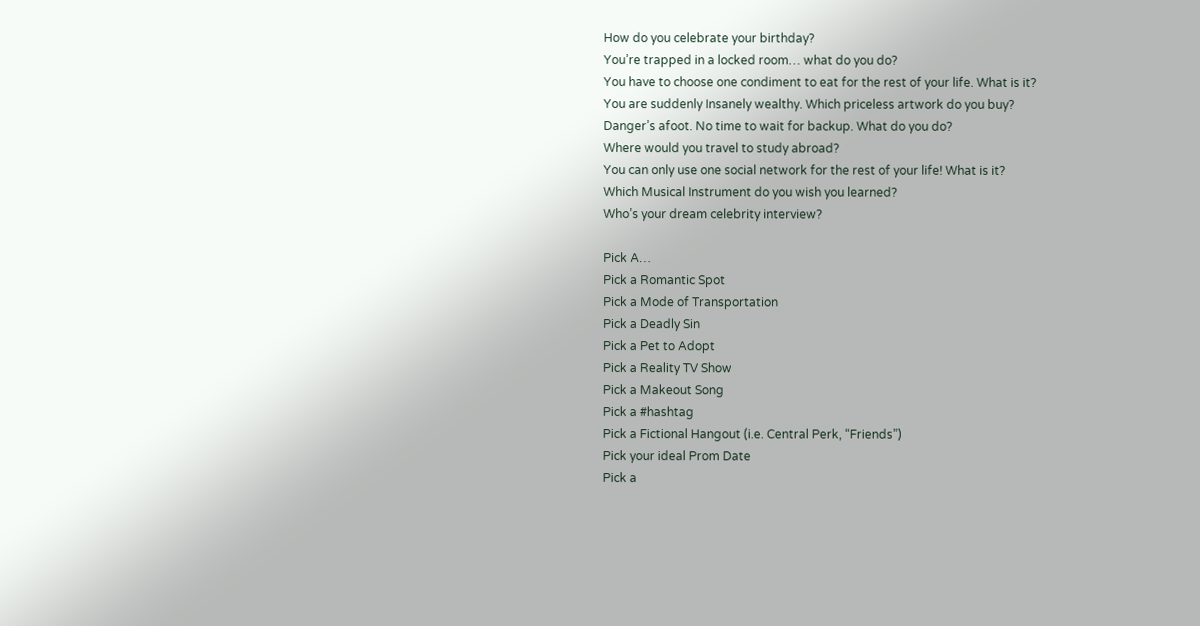How do you celebrate your birthday?
You’re trapped in a locked room… what do you do?
You have to choose one condiment to eat for the rest of your life. What is it?
You are suddenly Insanely wealthy. Which priceless artwork do you buy?
Danger’s afoot. No time to wait for backup. What do you do?
Where would you travel to study abroad?
You can only use one social network for the rest of your life! What is it?
Which Musical Instrument do you wish you learned?
Who’s your dream celebrity interview?

Pick A…
Pick a Romantic Spot
Pick a Mode of Transportation
Pick a Deadly Sin
Pick a Pet to Adopt
Pick a Reality TV Show
Pick a Makeout Song
Pick a #hashtag
Pick a Fictional Hangout (i.e. Central Perk, “Friends”)
Pick your ideal Prom Date
Pick a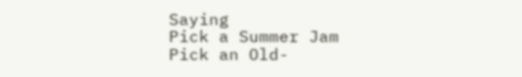Saying
Pick a Summer Jam
Pick an Old-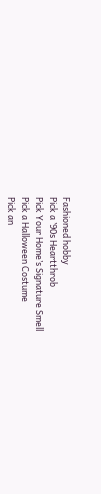Fashioned hobby
Pick a ’90s Heartthrob
Pick Your Home’s Signature Smell
Pick a Halloween Costume
Pick an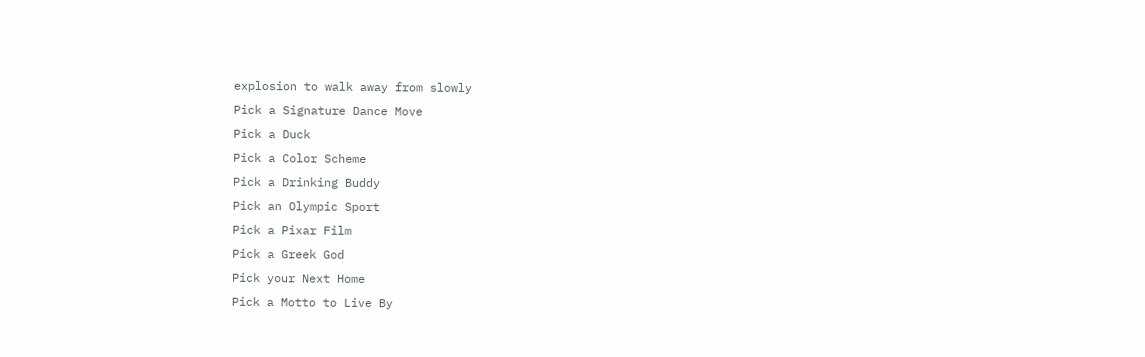explosion to walk away from slowly
Pick a Signature Dance Move
Pick a Duck
Pick a Color Scheme
Pick a Drinking Buddy
Pick an Olympic Sport
Pick a Pixar Film
Pick a Greek God
Pick your Next Home
Pick a Motto to Live By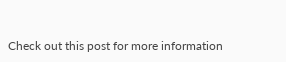Check out this post for more information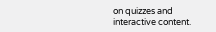on quizzes and interactive content.